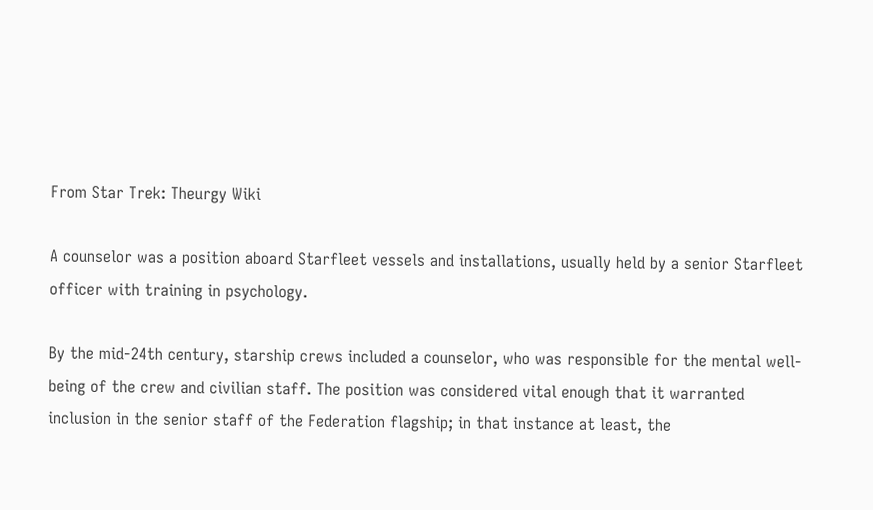From Star Trek: Theurgy Wiki

A counselor was a position aboard Starfleet vessels and installations, usually held by a senior Starfleet officer with training in psychology.

By the mid-24th century, starship crews included a counselor, who was responsible for the mental well-being of the crew and civilian staff. The position was considered vital enough that it warranted inclusion in the senior staff of the Federation flagship; in that instance at least, the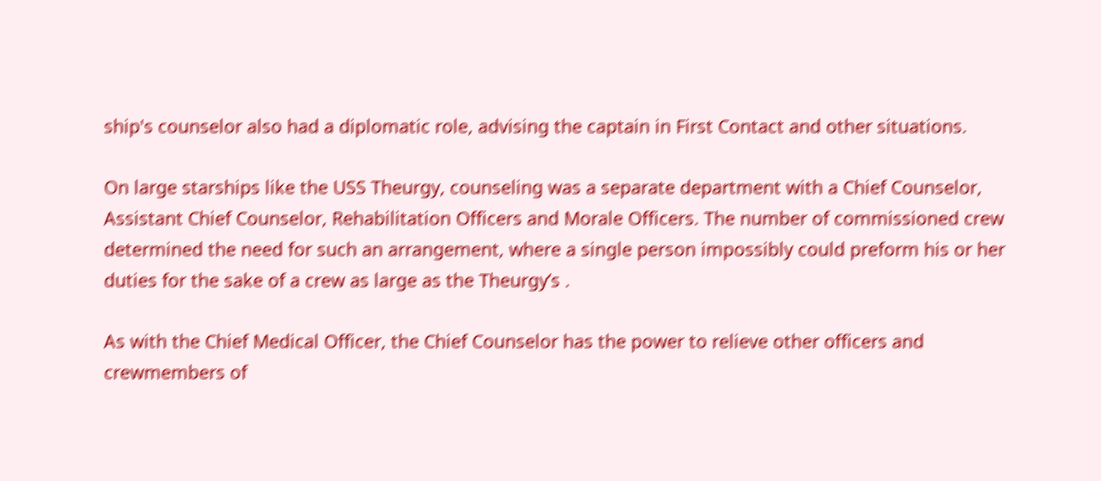ship's counselor also had a diplomatic role, advising the captain in First Contact and other situations.

On large starships like the USS Theurgy, counseling was a separate department with a Chief Counselor, Assistant Chief Counselor, Rehabilitation Officers and Morale Officers. The number of commissioned crew determined the need for such an arrangement, where a single person impossibly could preform his or her duties for the sake of a crew as large as the Theurgy’s .

As with the Chief Medical Officer, the Chief Counselor has the power to relieve other officers and crewmembers of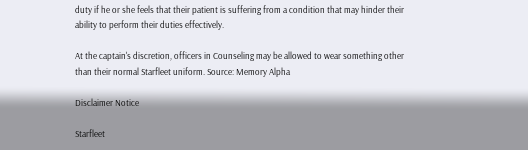duty if he or she feels that their patient is suffering from a condition that may hinder their ability to perform their duties effectively.

At the captain's discretion, officers in Counseling may be allowed to wear something other than their normal Starfleet uniform. Source: Memory Alpha

Disclaimer Notice

Starfleet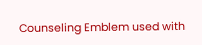Counseling Emblem used with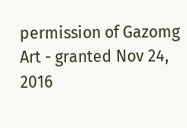permission of Gazomg Art - granted Nov 24, 2016